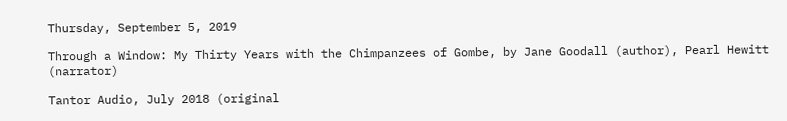Thursday, September 5, 2019

Through a Window: My Thirty Years with the Chimpanzees of Gombe, by Jane Goodall (author), Pearl Hewitt (narrator)

Tantor Audio, July 2018 (original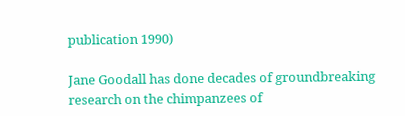publication 1990)

Jane Goodall has done decades of groundbreaking research on the chimpanzees of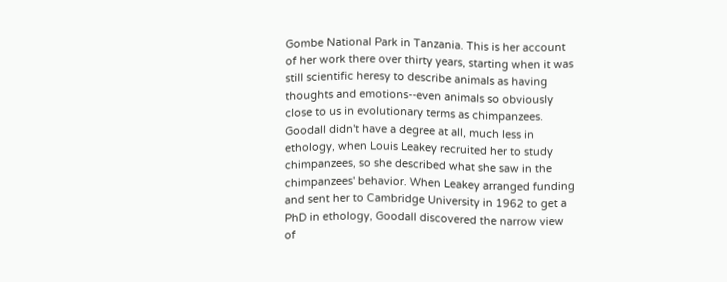Gombe National Park in Tanzania. This is her account of her work there over thirty years, starting when it was still scientific heresy to describe animals as having thoughts and emotions--even animals so obviously close to us in evolutionary terms as chimpanzees. Goodall didn't have a degree at all, much less in ethology, when Louis Leakey recruited her to study chimpanzees, so she described what she saw in the chimpanzees' behavior. When Leakey arranged funding and sent her to Cambridge University in 1962 to get a PhD in ethology, Goodall discovered the narrow view of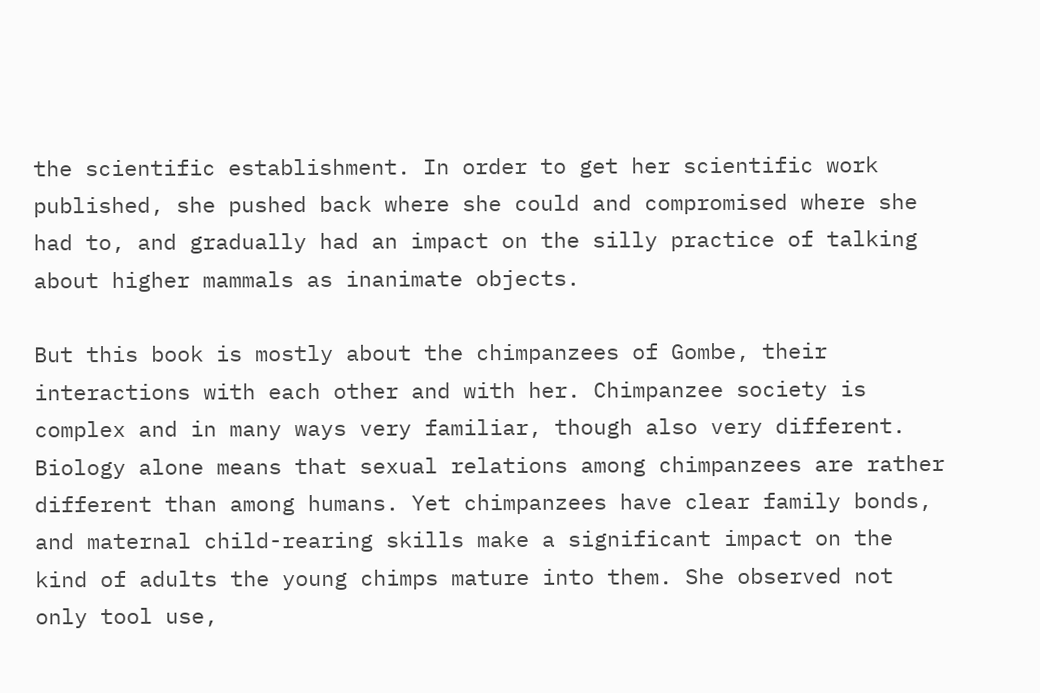the scientific establishment. In order to get her scientific work published, she pushed back where she could and compromised where she had to, and gradually had an impact on the silly practice of talking about higher mammals as inanimate objects.

But this book is mostly about the chimpanzees of Gombe, their interactions with each other and with her. Chimpanzee society is complex and in many ways very familiar, though also very different. Biology alone means that sexual relations among chimpanzees are rather different than among humans. Yet chimpanzees have clear family bonds, and maternal child-rearing skills make a significant impact on the kind of adults the young chimps mature into them. She observed not only tool use,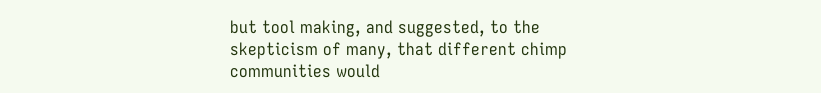but tool making, and suggested, to the skepticism of many, that different chimp communities would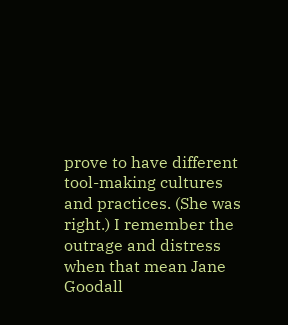prove to have different tool-making cultures and practices. (She was right.) I remember the outrage and distress when that mean Jane Goodall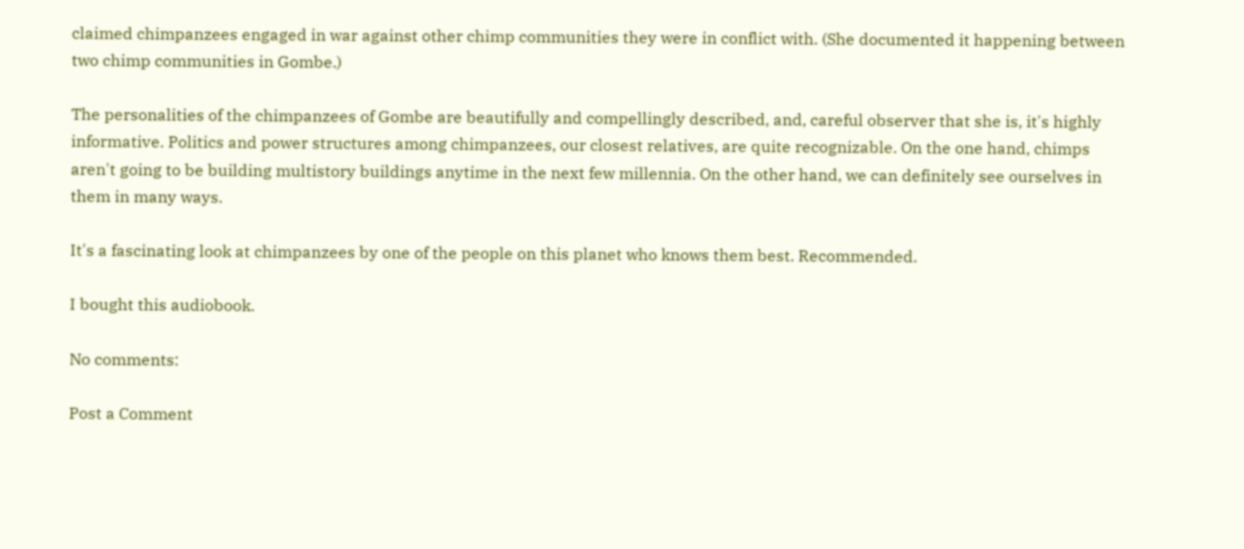claimed chimpanzees engaged in war against other chimp communities they were in conflict with. (She documented it happening between two chimp communities in Gombe.)

The personalities of the chimpanzees of Gombe are beautifully and compellingly described, and, careful observer that she is, it's highly informative. Politics and power structures among chimpanzees, our closest relatives, are quite recognizable. On the one hand, chimps aren't going to be building multistory buildings anytime in the next few millennia. On the other hand, we can definitely see ourselves in them in many ways.

It's a fascinating look at chimpanzees by one of the people on this planet who knows them best. Recommended.

I bought this audiobook.

No comments:

Post a Comment